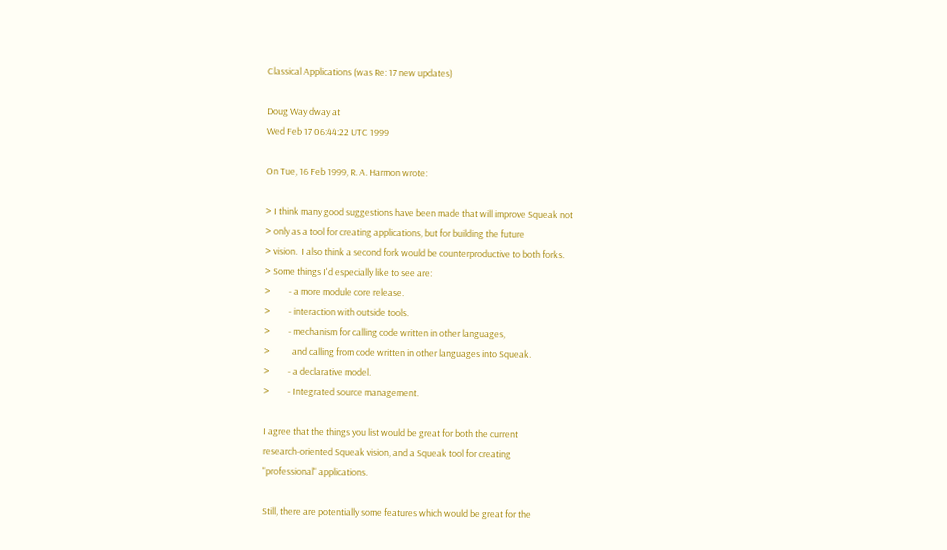Classical Applications (was Re: 17 new updates)

Doug Way dway at
Wed Feb 17 06:44:22 UTC 1999

On Tue, 16 Feb 1999, R. A. Harmon wrote:

> I think many good suggestions have been made that will improve Squeak not
> only as a tool for creating applications, but for building the future
> vision.  I also think a second fork would be counterproductive to both forks.
> Some things I'd especially like to see are:
>         - a more module core release.
>         - interaction with outside tools.
>         - mechanism for calling code written in other languages,
>           and calling from code written in other languages into Squeak.
>         - a declarative model.
>         - Integrated source management.

I agree that the things you list would be great for both the current
research-oriented Squeak vision, and a Squeak tool for creating
"professional" applications.

Still, there are potentially some features which would be great for the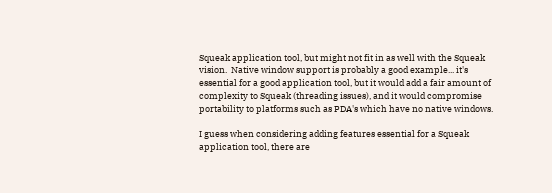Squeak application tool, but might not fit in as well with the Squeak
vision.  Native window support is probably a good example... it's
essential for a good application tool, but it would add a fair amount of
complexity to Squeak (threading issues), and it would compromise
portability to platforms such as PDA's which have no native windows.

I guess when considering adding features essential for a Squeak
application tool, there are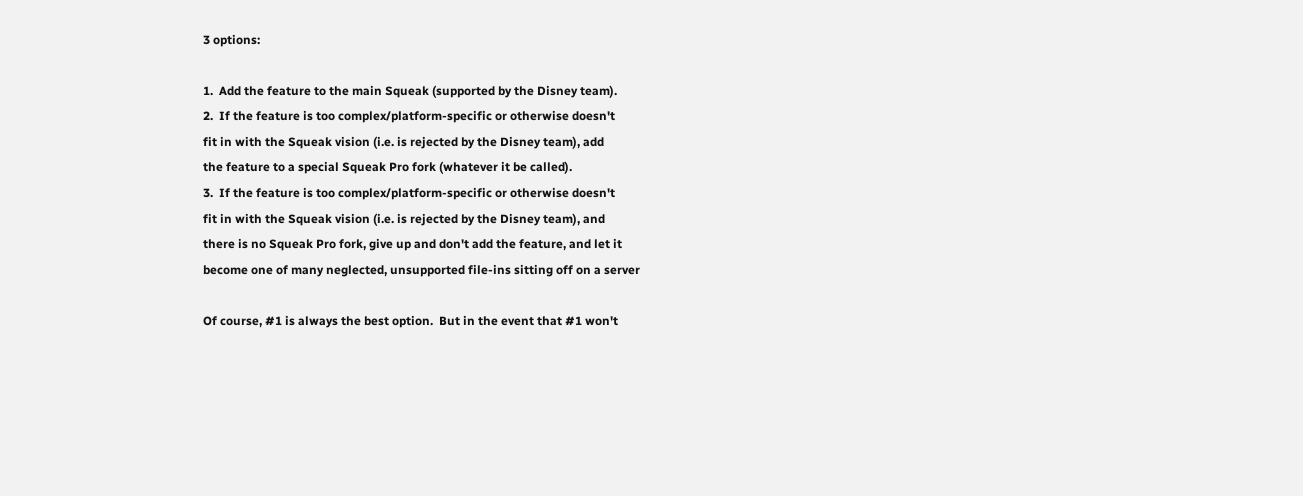3 options:

1.  Add the feature to the main Squeak (supported by the Disney team).
2.  If the feature is too complex/platform-specific or otherwise doesn't
fit in with the Squeak vision (i.e. is rejected by the Disney team), add
the feature to a special Squeak Pro fork (whatever it be called).
3.  If the feature is too complex/platform-specific or otherwise doesn't
fit in with the Squeak vision (i.e. is rejected by the Disney team), and
there is no Squeak Pro fork, give up and don't add the feature, and let it
become one of many neglected, unsupported file-ins sitting off on a server

Of course, #1 is always the best option.  But in the event that #1 won't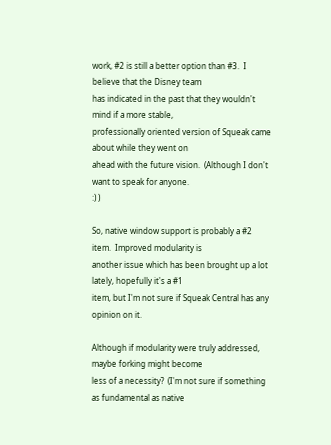work, #2 is still a better option than #3.  I believe that the Disney team
has indicated in the past that they wouldn't mind if a more stable,
professionally oriented version of Squeak came about while they went on
ahead with the future vision.  (Although I don't want to speak for anyone.
:) )

So, native window support is probably a #2 item.  Improved modularity is
another issue which has been brought up a lot lately, hopefully it's a #1
item, but I'm not sure if Squeak Central has any opinion on it.

Although if modularity were truly addressed, maybe forking might become
less of a necessity?  (I'm not sure if something as fundamental as native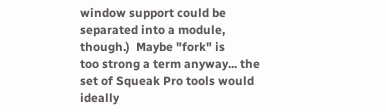window support could be separated into a module, though.)  Maybe "fork" is
too strong a term anyway... the set of Squeak Pro tools would ideally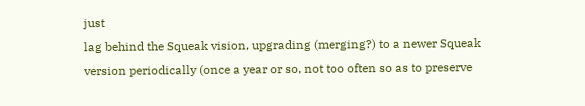just
lag behind the Squeak vision, upgrading (merging?) to a newer Squeak
version periodically (once a year or so, not too often so as to preserve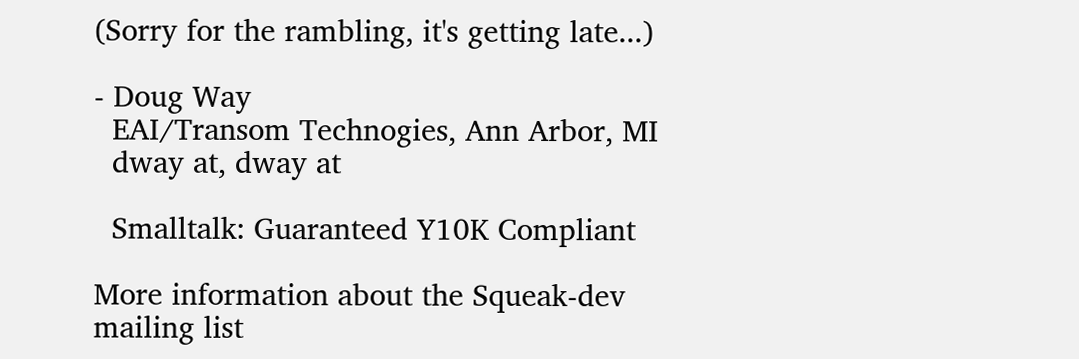(Sorry for the rambling, it's getting late...)

- Doug Way
  EAI/Transom Technogies, Ann Arbor, MI
  dway at, dway at

  Smalltalk: Guaranteed Y10K Compliant

More information about the Squeak-dev mailing list